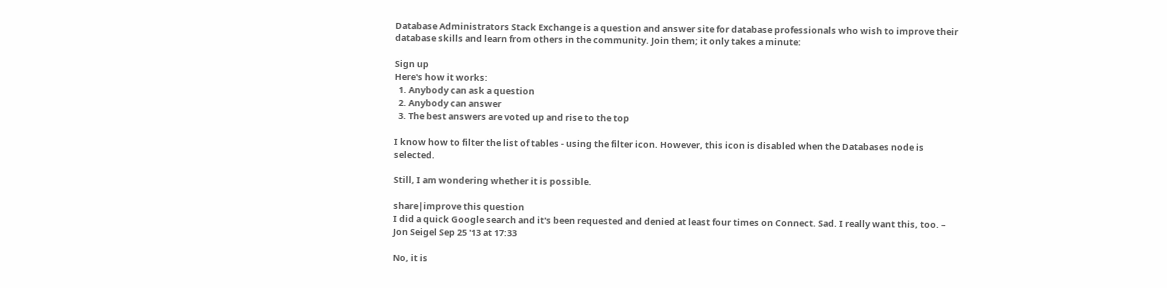Database Administrators Stack Exchange is a question and answer site for database professionals who wish to improve their database skills and learn from others in the community. Join them; it only takes a minute:

Sign up
Here's how it works:
  1. Anybody can ask a question
  2. Anybody can answer
  3. The best answers are voted up and rise to the top

I know how to filter the list of tables - using the filter icon. However, this icon is disabled when the Databases node is selected.

Still, I am wondering whether it is possible.

share|improve this question
I did a quick Google search and it's been requested and denied at least four times on Connect. Sad. I really want this, too. – Jon Seigel Sep 25 '13 at 17:33

No, it is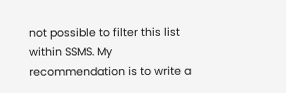not possible to filter this list within SSMS. My recommendation is to write a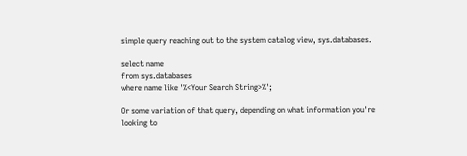simple query reaching out to the system catalog view, sys.databases.

select name
from sys.databases
where name like '%<Your Search String>%';

Or some variation of that query, depending on what information you're looking to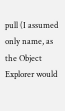pull (I assumed only name, as the Object Explorer would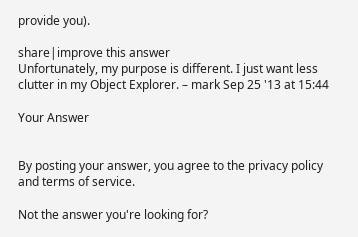provide you).

share|improve this answer
Unfortunately, my purpose is different. I just want less clutter in my Object Explorer. – mark Sep 25 '13 at 15:44

Your Answer


By posting your answer, you agree to the privacy policy and terms of service.

Not the answer you're looking for?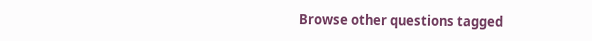Browse other questions tagged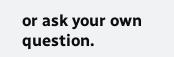or ask your own question.